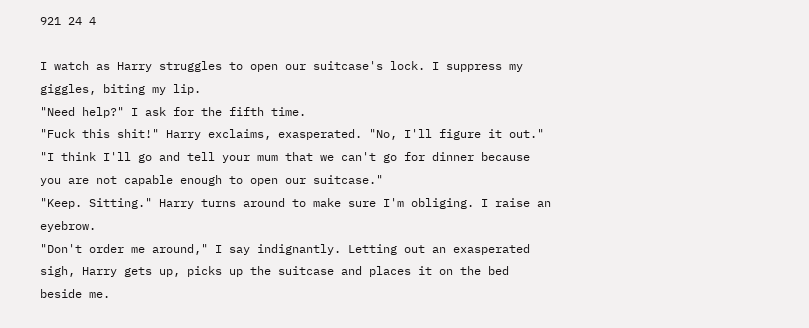921 24 4

I watch as Harry struggles to open our suitcase's lock. I suppress my giggles, biting my lip.
"Need help?" I ask for the fifth time.
"Fuck this shit!" Harry exclaims, exasperated. "No, I'll figure it out."
"I think I'll go and tell your mum that we can't go for dinner because you are not capable enough to open our suitcase."
"Keep. Sitting." Harry turns around to make sure I'm obliging. I raise an eyebrow.
"Don't order me around," I say indignantly. Letting out an exasperated sigh, Harry gets up, picks up the suitcase and places it on the bed beside me.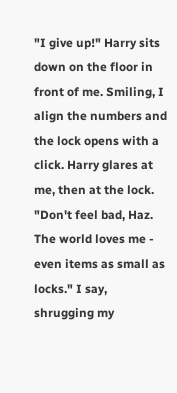"I give up!" Harry sits down on the floor in front of me. Smiling, I align the numbers and the lock opens with a click. Harry glares at me, then at the lock.
"Don't feel bad, Haz. The world loves me - even items as small as locks." I say, shrugging my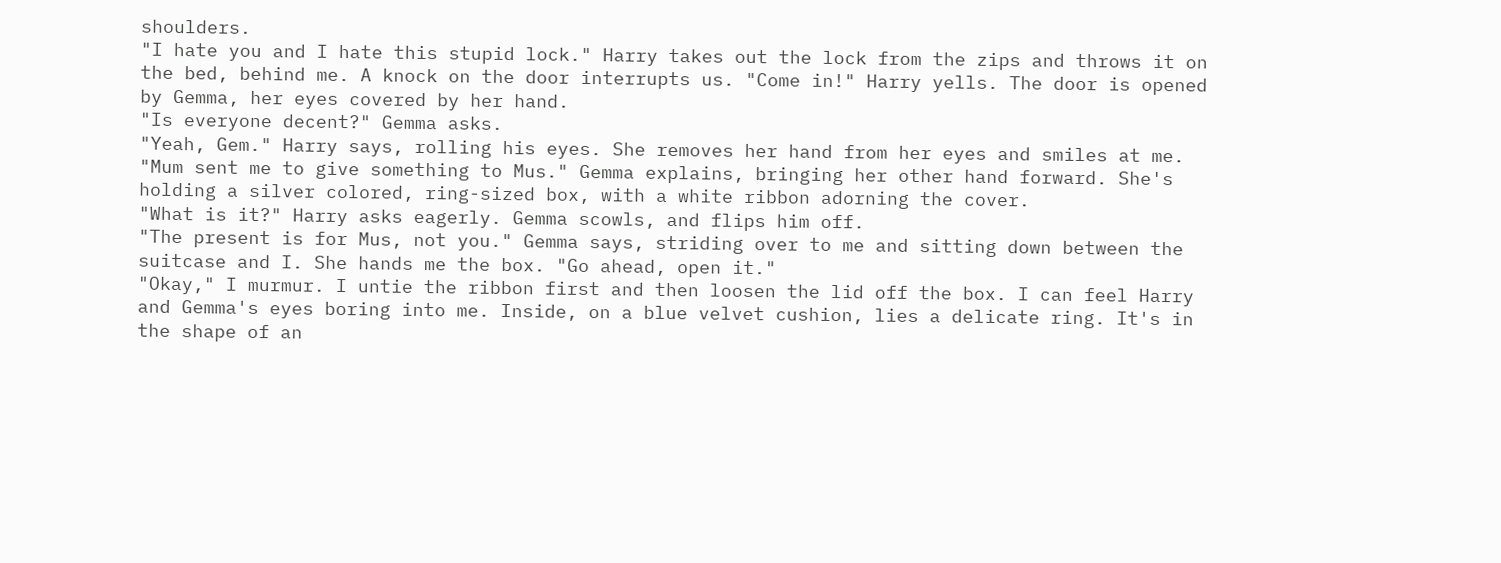shoulders.
"I hate you and I hate this stupid lock." Harry takes out the lock from the zips and throws it on the bed, behind me. A knock on the door interrupts us. "Come in!" Harry yells. The door is opened by Gemma, her eyes covered by her hand.
"Is everyone decent?" Gemma asks.
"Yeah, Gem." Harry says, rolling his eyes. She removes her hand from her eyes and smiles at me.
"Mum sent me to give something to Mus." Gemma explains, bringing her other hand forward. She's holding a silver colored, ring-sized box, with a white ribbon adorning the cover.
"What is it?" Harry asks eagerly. Gemma scowls, and flips him off.
"The present is for Mus, not you." Gemma says, striding over to me and sitting down between the suitcase and I. She hands me the box. "Go ahead, open it."
"Okay," I murmur. I untie the ribbon first and then loosen the lid off the box. I can feel Harry and Gemma's eyes boring into me. Inside, on a blue velvet cushion, lies a delicate ring. It's in the shape of an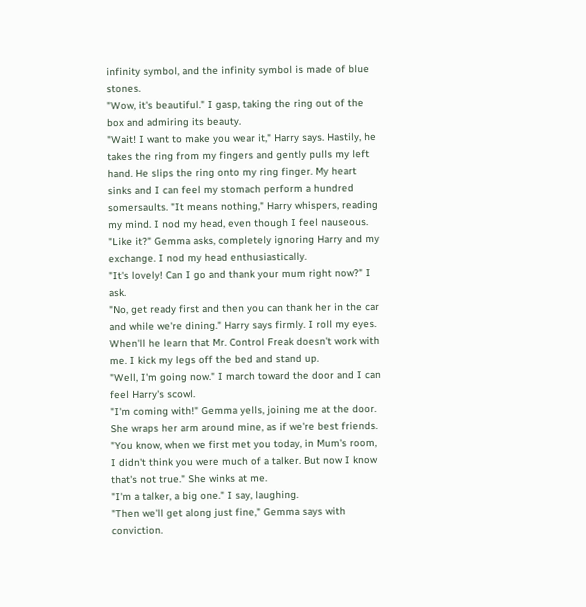infinity symbol, and the infinity symbol is made of blue stones.
"Wow, it's beautiful." I gasp, taking the ring out of the box and admiring its beauty.
"Wait! I want to make you wear it," Harry says. Hastily, he takes the ring from my fingers and gently pulls my left hand. He slips the ring onto my ring finger. My heart sinks and I can feel my stomach perform a hundred somersaults. "It means nothing," Harry whispers, reading my mind. I nod my head, even though I feel nauseous.
"Like it?" Gemma asks, completely ignoring Harry and my exchange. I nod my head enthusiastically.
"It's lovely! Can I go and thank your mum right now?" I ask.
"No, get ready first and then you can thank her in the car and while we're dining." Harry says firmly. I roll my eyes. When'll he learn that Mr. Control Freak doesn't work with me. I kick my legs off the bed and stand up.
"Well, I'm going now." I march toward the door and I can feel Harry's scowl.
"I'm coming with!" Gemma yells, joining me at the door. She wraps her arm around mine, as if we're best friends. "You know, when we first met you today, in Mum's room, I didn't think you were much of a talker. But now I know that's not true." She winks at me.
"I'm a talker, a big one." I say, laughing.
"Then we'll get along just fine," Gemma says with conviction.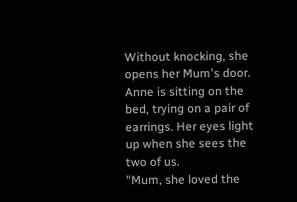Without knocking, she opens her Mum's door. Anne is sitting on the bed, trying on a pair of earrings. Her eyes light up when she sees the two of us.
"Mum, she loved the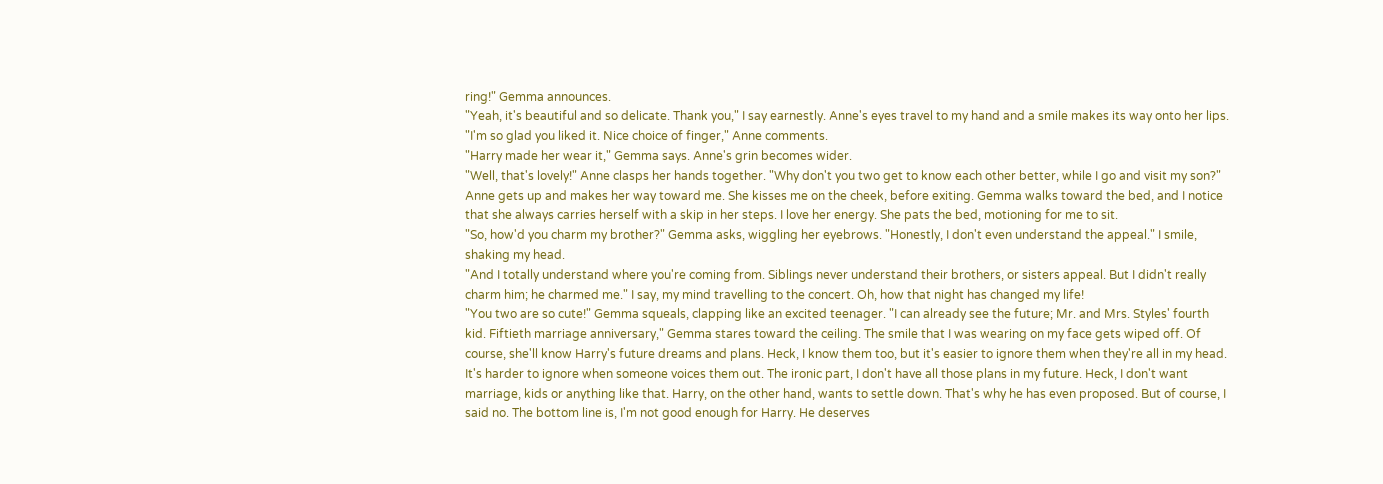ring!" Gemma announces.
"Yeah, it's beautiful and so delicate. Thank you," I say earnestly. Anne's eyes travel to my hand and a smile makes its way onto her lips.
"I'm so glad you liked it. Nice choice of finger," Anne comments.
"Harry made her wear it," Gemma says. Anne's grin becomes wider.
"Well, that's lovely!" Anne clasps her hands together. "Why don't you two get to know each other better, while I go and visit my son?" Anne gets up and makes her way toward me. She kisses me on the cheek, before exiting. Gemma walks toward the bed, and I notice that she always carries herself with a skip in her steps. I love her energy. She pats the bed, motioning for me to sit.
"So, how'd you charm my brother?" Gemma asks, wiggling her eyebrows. "Honestly, I don't even understand the appeal." I smile, shaking my head.
"And I totally understand where you're coming from. Siblings never understand their brothers, or sisters appeal. But I didn't really charm him; he charmed me." I say, my mind travelling to the concert. Oh, how that night has changed my life!
"You two are so cute!" Gemma squeals, clapping like an excited teenager. "I can already see the future; Mr. and Mrs. Styles' fourth kid. Fiftieth marriage anniversary," Gemma stares toward the ceiling. The smile that I was wearing on my face gets wiped off. Of course, she'll know Harry's future dreams and plans. Heck, I know them too, but it's easier to ignore them when they're all in my head. It's harder to ignore when someone voices them out. The ironic part, I don't have all those plans in my future. Heck, I don't want marriage, kids or anything like that. Harry, on the other hand, wants to settle down. That's why he has even proposed. But of course, I said no. The bottom line is, I'm not good enough for Harry. He deserves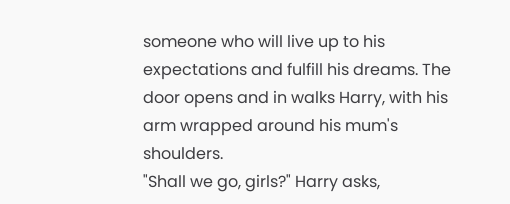someone who will live up to his expectations and fulfill his dreams. The door opens and in walks Harry, with his arm wrapped around his mum's shoulders.
"Shall we go, girls?" Harry asks,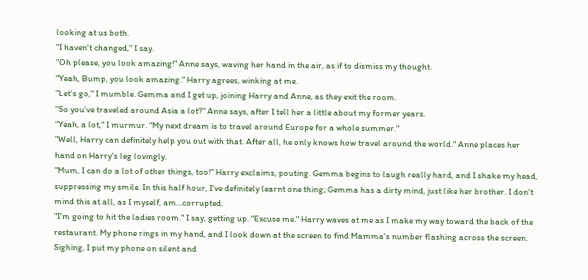looking at us both.
"I haven't changed," I say.
"Oh please, you look amazing!" Anne says, waving her hand in the air, as if to dismiss my thought.
"Yeah, Bump, you look amazing." Harry agrees, winking at me.
"Let's go," I mumble. Gemma and I get up, joining Harry and Anne, as they exit the room.
"So you've traveled around Asia a lot?" Anne says, after I tell her a little about my former years.
"Yeah, a lot," I murmur. "My next dream is to travel around Europe for a whole summer."
"Well, Harry can definitely help you out with that. After all, he only knows how travel around the world." Anne places her hand on Harry's leg lovingly.
"Mum, I can do a lot of other things, too!" Harry exclaims, pouting. Gemma begins to laugh really hard, and I shake my head, suppressing my smile. In this half hour, I've definitely learnt one thing; Gemma has a dirty mind, just like her brother. I don't mind this at all, as I myself, am...corrupted.
"I'm going to hit the ladies room." I say, getting up. "Excuse me." Harry waves at me as I make my way toward the back of the restaurant. My phone rings in my hand, and I look down at the screen to find Mamma's number flashing across the screen. Sighing, I put my phone on silent and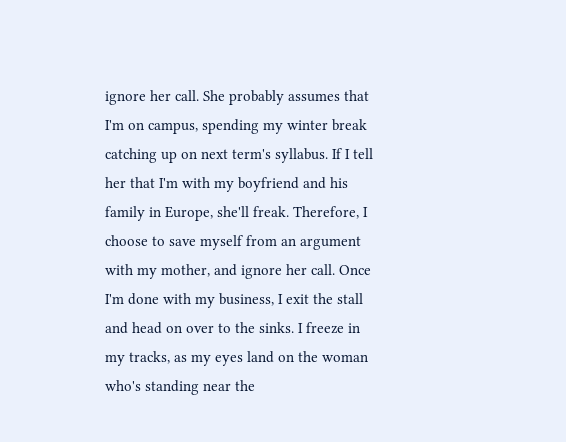ignore her call. She probably assumes that I'm on campus, spending my winter break catching up on next term's syllabus. If I tell her that I'm with my boyfriend and his family in Europe, she'll freak. Therefore, I choose to save myself from an argument with my mother, and ignore her call. Once I'm done with my business, I exit the stall and head on over to the sinks. I freeze in my tracks, as my eyes land on the woman who's standing near the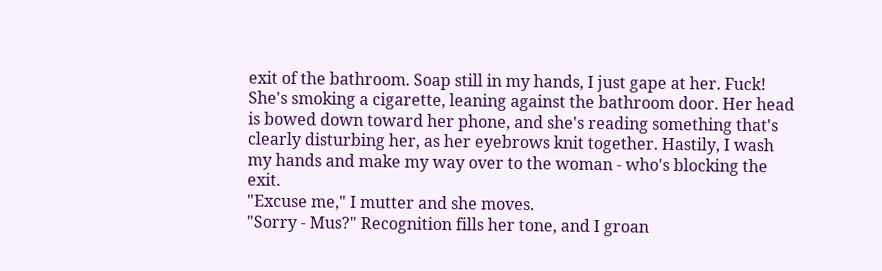exit of the bathroom. Soap still in my hands, I just gape at her. Fuck! She's smoking a cigarette, leaning against the bathroom door. Her head is bowed down toward her phone, and she's reading something that's clearly disturbing her, as her eyebrows knit together. Hastily, I wash my hands and make my way over to the woman - who's blocking the exit.
"Excuse me," I mutter and she moves.
"Sorry - Mus?" Recognition fills her tone, and I groan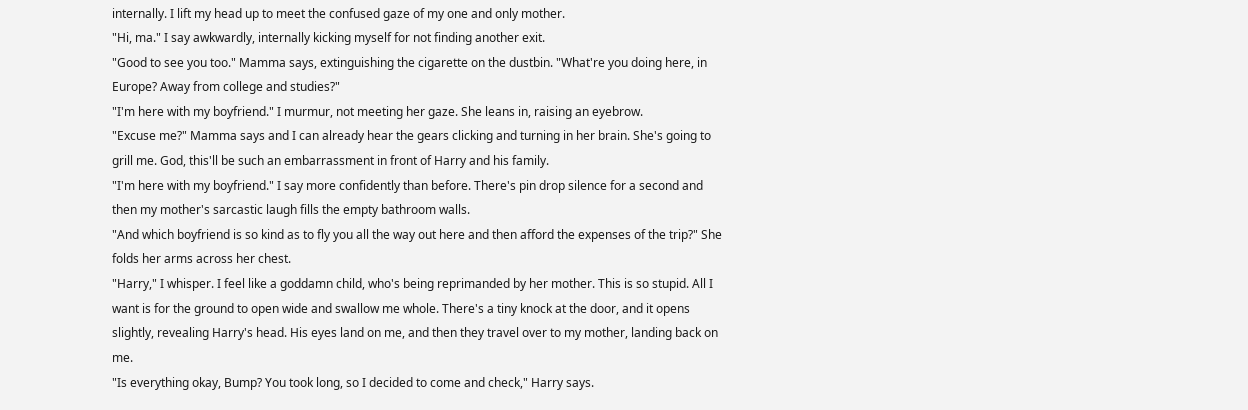internally. I lift my head up to meet the confused gaze of my one and only mother.
"Hi, ma." I say awkwardly, internally kicking myself for not finding another exit.
"Good to see you too." Mamma says, extinguishing the cigarette on the dustbin. "What're you doing here, in Europe? Away from college and studies?"
"I'm here with my boyfriend." I murmur, not meeting her gaze. She leans in, raising an eyebrow.
"Excuse me?" Mamma says and I can already hear the gears clicking and turning in her brain. She's going to grill me. God, this'll be such an embarrassment in front of Harry and his family.
"I'm here with my boyfriend." I say more confidently than before. There's pin drop silence for a second and then my mother's sarcastic laugh fills the empty bathroom walls.
"And which boyfriend is so kind as to fly you all the way out here and then afford the expenses of the trip?" She folds her arms across her chest.
"Harry," I whisper. I feel like a goddamn child, who's being reprimanded by her mother. This is so stupid. All I want is for the ground to open wide and swallow me whole. There's a tiny knock at the door, and it opens slightly, revealing Harry's head. His eyes land on me, and then they travel over to my mother, landing back on me.
"Is everything okay, Bump? You took long, so I decided to come and check," Harry says.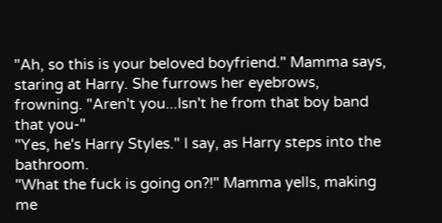"Ah, so this is your beloved boyfriend." Mamma says, staring at Harry. She furrows her eyebrows, frowning. "Aren't you...Isn't he from that boy band that you-"
"Yes, he's Harry Styles." I say, as Harry steps into the bathroom.
"What the fuck is going on?!" Mamma yells, making me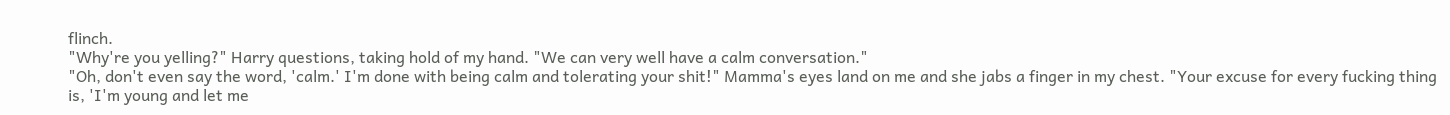flinch.
"Why're you yelling?" Harry questions, taking hold of my hand. "We can very well have a calm conversation."
"Oh, don't even say the word, 'calm.' I'm done with being calm and tolerating your shit!" Mamma's eyes land on me and she jabs a finger in my chest. "Your excuse for every fucking thing is, 'I'm young and let me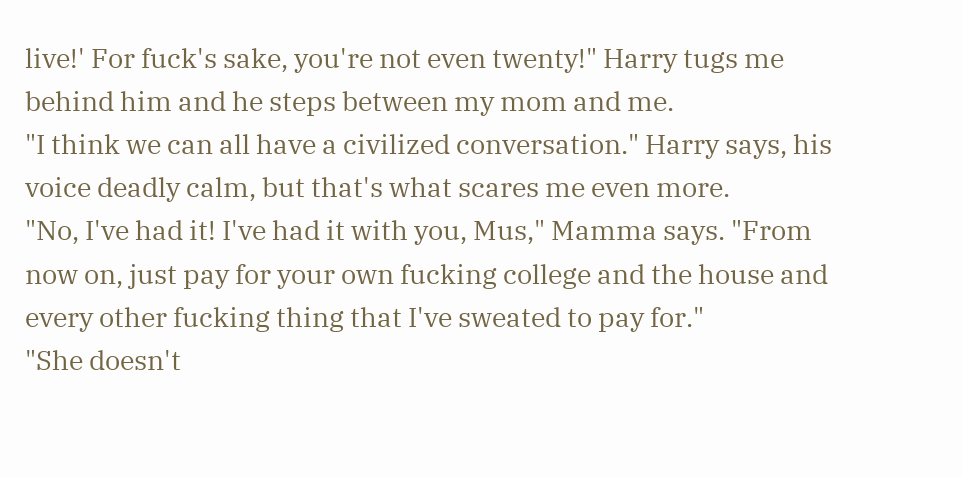live!' For fuck's sake, you're not even twenty!" Harry tugs me behind him and he steps between my mom and me.
"I think we can all have a civilized conversation." Harry says, his voice deadly calm, but that's what scares me even more.
"No, I've had it! I've had it with you, Mus," Mamma says. "From now on, just pay for your own fucking college and the house and every other fucking thing that I've sweated to pay for."
"She doesn't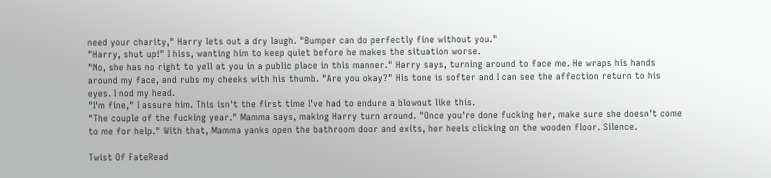need your charity," Harry lets out a dry laugh. "Bumper can do perfectly fine without you."
"Harry, shut up!" I hiss, wanting him to keep quiet before he makes the situation worse.
"No, she has no right to yell at you in a public place in this manner." Harry says, turning around to face me. He wraps his hands around my face, and rubs my cheeks with his thumb. "Are you okay?" His tone is softer and I can see the affection return to his eyes. I nod my head.
"I'm fine," I assure him. This isn't the first time I've had to endure a blowout like this.
"The couple of the fucking year." Mamma says, making Harry turn around. "Once you're done fucking her, make sure she doesn't come to me for help." With that, Mamma yanks open the bathroom door and exits, her heels clicking on the wooden floor. Silence.

Twist Of FateRead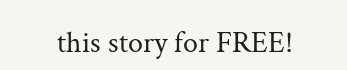this story for FREE!